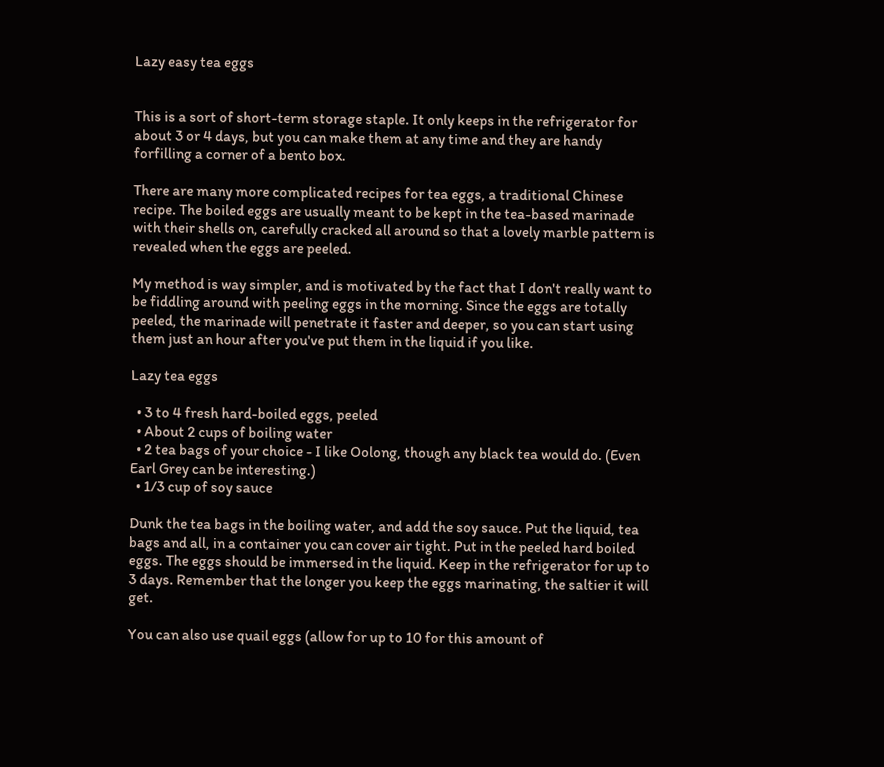Lazy easy tea eggs


This is a sort of short-term storage staple. It only keeps in the refrigerator for about 3 or 4 days, but you can make them at any time and they are handy forfilling a corner of a bento box.

There are many more complicated recipes for tea eggs, a traditional Chinese recipe. The boiled eggs are usually meant to be kept in the tea-based marinade with their shells on, carefully cracked all around so that a lovely marble pattern is revealed when the eggs are peeled.

My method is way simpler, and is motivated by the fact that I don't really want to be fiddling around with peeling eggs in the morning. Since the eggs are totally peeled, the marinade will penetrate it faster and deeper, so you can start using them just an hour after you've put them in the liquid if you like.

Lazy tea eggs

  • 3 to 4 fresh hard-boiled eggs, peeled
  • About 2 cups of boiling water
  • 2 tea bags of your choice - I like Oolong, though any black tea would do. (Even Earl Grey can be interesting.)
  • 1/3 cup of soy sauce

Dunk the tea bags in the boiling water, and add the soy sauce. Put the liquid, tea bags and all, in a container you can cover air tight. Put in the peeled hard boiled eggs. The eggs should be immersed in the liquid. Keep in the refrigerator for up to 3 days. Remember that the longer you keep the eggs marinating, the saltier it will get.

You can also use quail eggs (allow for up to 10 for this amount of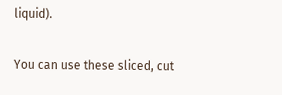liquid).

You can use these sliced, cut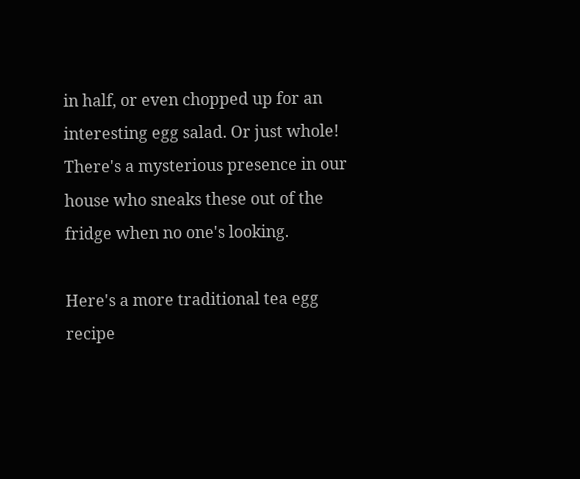in half, or even chopped up for an interesting egg salad. Or just whole! There's a mysterious presence in our house who sneaks these out of the fridge when no one's looking.

Here's a more traditional tea egg recipe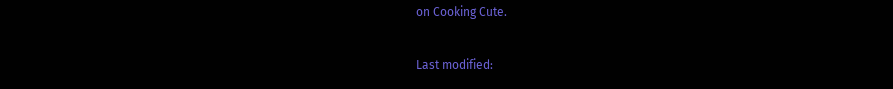on Cooking Cute.

Last modified: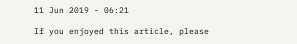11 Jun 2019 - 06:21

If you enjoyed this article, please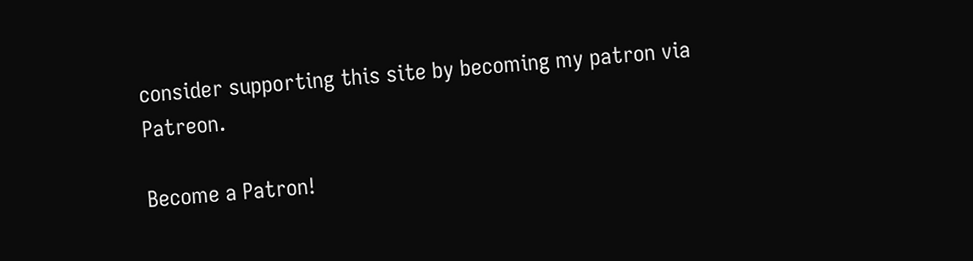consider supporting this site by becoming my patron via Patreon.

Become a Patron!